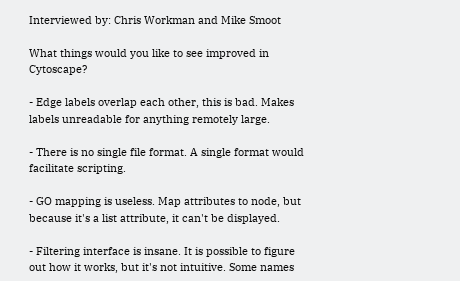Interviewed by: Chris Workman and Mike Smoot

What things would you like to see improved in Cytoscape?

- Edge labels overlap each other, this is bad. Makes labels unreadable for anything remotely large.

- There is no single file format. A single format would facilitate scripting.

- GO mapping is useless. Map attributes to node, but because it's a list attribute, it can't be displayed.

- Filtering interface is insane. It is possible to figure out how it works, but it's not intuitive. Some names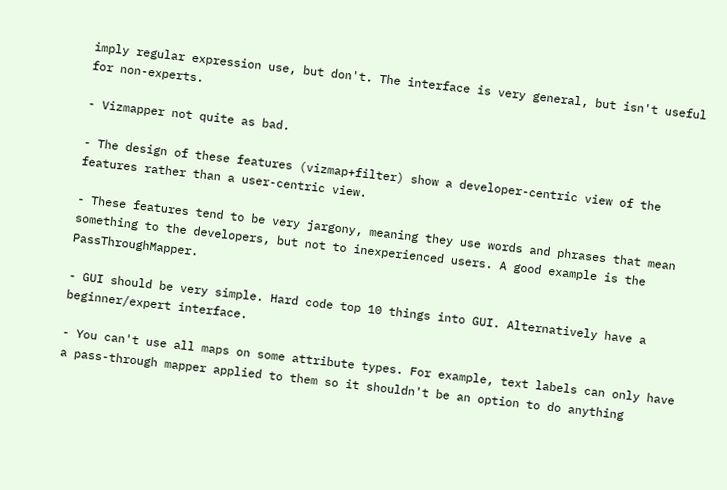imply regular expression use, but don't. The interface is very general, but isn't useful for non-experts.

- Vizmapper not quite as bad.

- The design of these features (vizmap+filter) show a developer-centric view of the features rather than a user-centric view.

- These features tend to be very jargony, meaning they use words and phrases that mean something to the developers, but not to inexperienced users. A good example is the PassThroughMapper.

- GUI should be very simple. Hard code top 10 things into GUI. Alternatively have a beginner/expert interface.

- You can't use all maps on some attribute types. For example, text labels can only have a pass-through mapper applied to them so it shouldn't be an option to do anything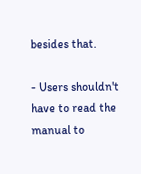besides that.

- Users shouldn't have to read the manual to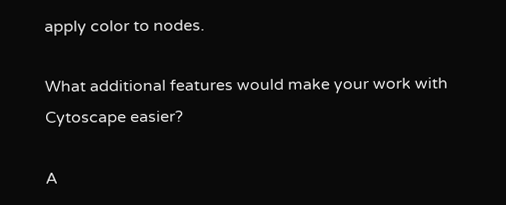apply color to nodes.

What additional features would make your work with Cytoscape easier?

A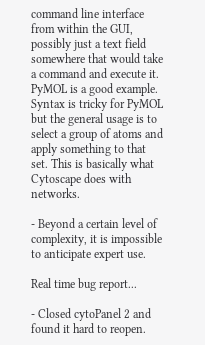command line interface from within the GUI, possibly just a text field somewhere that would take a command and execute it. PyMOL is a good example. Syntax is tricky for PyMOL but the general usage is to select a group of atoms and apply something to that set. This is basically what Cytoscape does with networks.

- Beyond a certain level of complexity, it is impossible to anticipate expert use.

Real time bug report...

- Closed cytoPanel 2 and found it hard to reopen.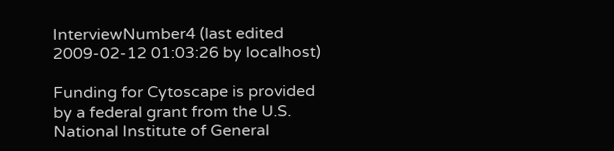InterviewNumber4 (last edited 2009-02-12 01:03:26 by localhost)

Funding for Cytoscape is provided by a federal grant from the U.S. National Institute of General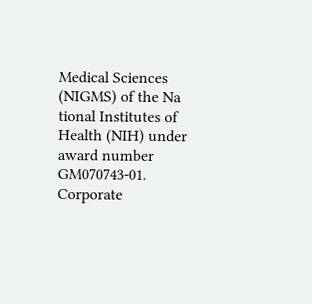Medical Sciences (NIGMS) of the Na tional Institutes of Health (NIH) under award number GM070743-01. Corporate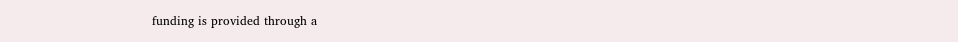funding is provided through a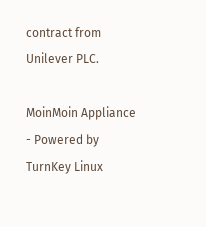contract from Unilever PLC.

MoinMoin Appliance - Powered by TurnKey Linux